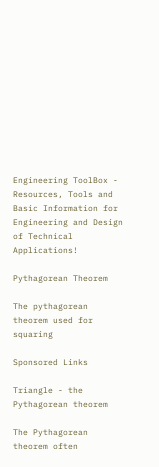Engineering ToolBox - Resources, Tools and Basic Information for Engineering and Design of Technical Applications!

Pythagorean Theorem

The pythagorean theorem used for squaring

Sponsored Links

Triangle - the Pythagorean theorem

The Pythagorean theorem often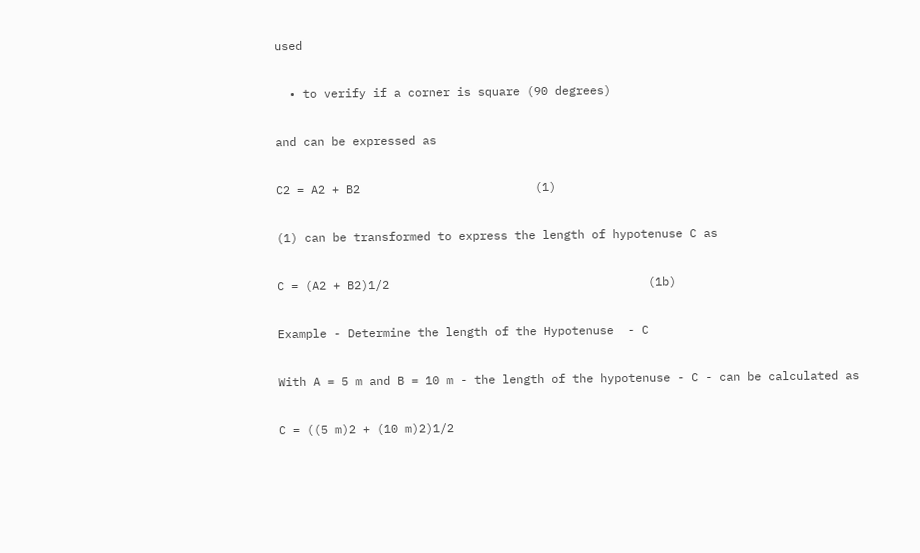used

  • to verify if a corner is square (90 degrees)

and can be expressed as

C2 = A2 + B2                         (1)

(1) can be transformed to express the length of hypotenuse C as

C = (A2 + B2)1/2                                     (1b)

Example - Determine the length of the Hypotenuse  - C

With A = 5 m and B = 10 m - the length of the hypotenuse - C - can be calculated as

C = ((5 m)2 + (10 m)2)1/2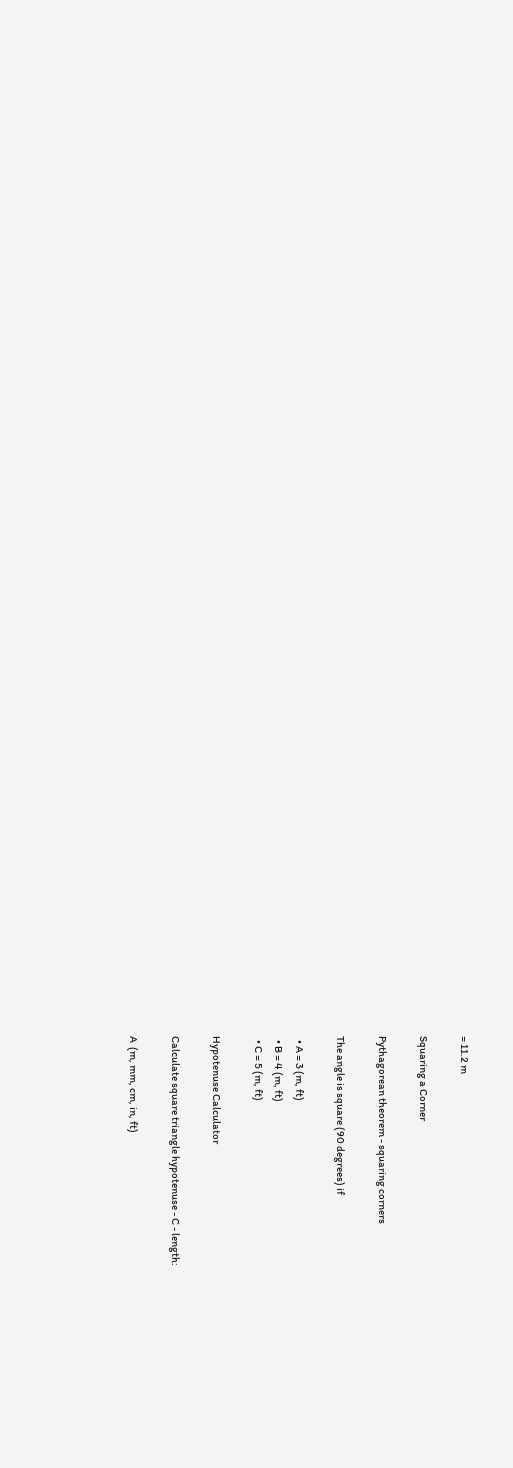= 11.2 m

Squaring a Corner

Pythagorean theorem - squaring corners

The angle is square (90 degrees) if

  • A = 3 (m, ft)
  • B = 4 (m, ft)
  • C = 5 (m, ft)

Hypotenuse Calculator

Calculate square triangle hypotenuse - C - length:

A  (m, mm, cm, in, ft)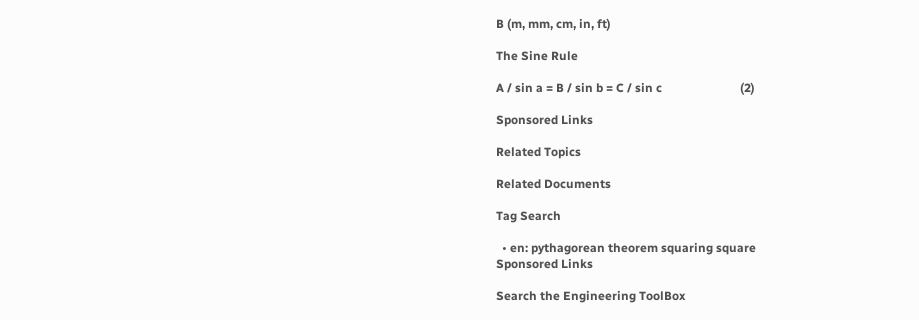B (m, mm, cm, in, ft)

The Sine Rule

A / sin a = B / sin b = C / sin c                          (2)

Sponsored Links

Related Topics

Related Documents

Tag Search

  • en: pythagorean theorem squaring square
Sponsored Links

Search the Engineering ToolBox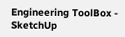Engineering ToolBox - SketchUp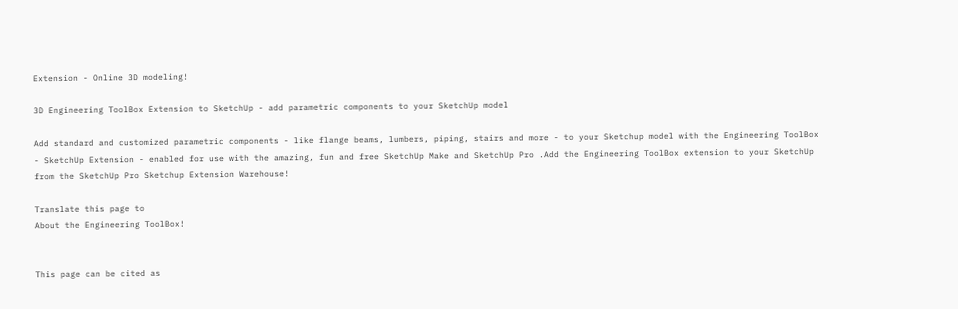Extension - Online 3D modeling!

3D Engineering ToolBox Extension to SketchUp - add parametric components to your SketchUp model

Add standard and customized parametric components - like flange beams, lumbers, piping, stairs and more - to your Sketchup model with the Engineering ToolBox - SketchUp Extension - enabled for use with the amazing, fun and free SketchUp Make and SketchUp Pro .Add the Engineering ToolBox extension to your SketchUp from the SketchUp Pro Sketchup Extension Warehouse!

Translate this page to
About the Engineering ToolBox!


This page can be cited as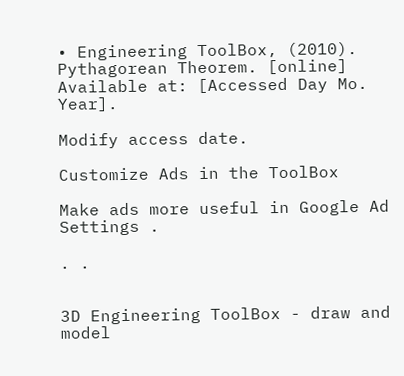• Engineering ToolBox, (2010). Pythagorean Theorem. [online] Available at: [Accessed Day Mo. Year].

Modify access date.

Customize Ads in the ToolBox

Make ads more useful in Google Ad Settings .

. .


3D Engineering ToolBox - draw and model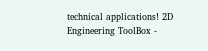technical applications! 2D Engineering ToolBox -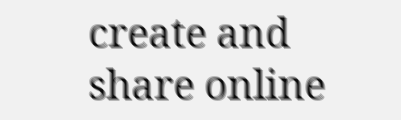create and share online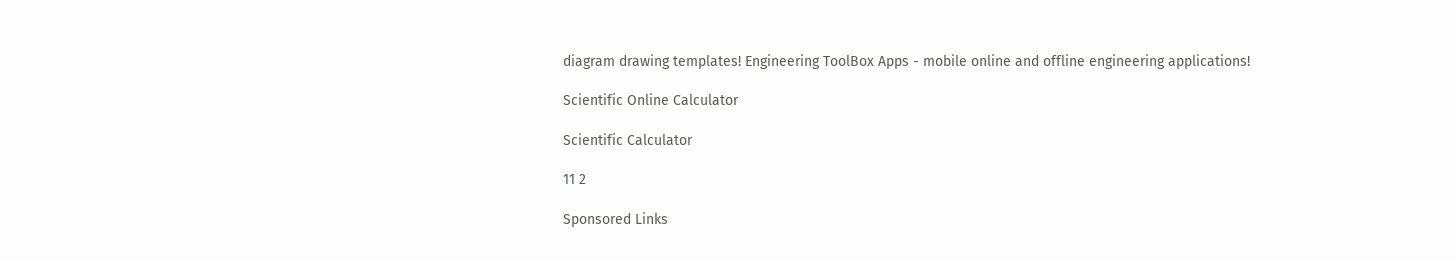diagram drawing templates! Engineering ToolBox Apps - mobile online and offline engineering applications!

Scientific Online Calculator

Scientific Calculator

11 2

Sponsored Links